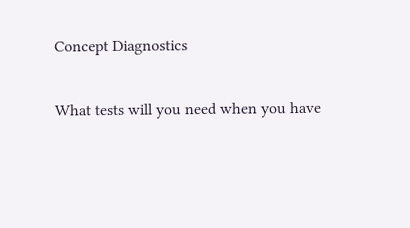Concept Diagnostics

What tests will you need when you have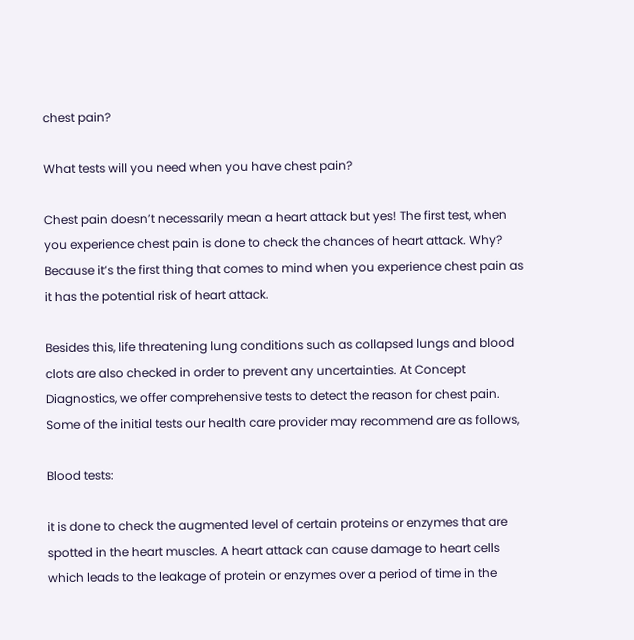chest pain?

What tests will you need when you have chest pain?

Chest pain doesn’t necessarily mean a heart attack but yes! The first test, when you experience chest pain is done to check the chances of heart attack. Why? Because it’s the first thing that comes to mind when you experience chest pain as it has the potential risk of heart attack.

Besides this, life threatening lung conditions such as collapsed lungs and blood clots are also checked in order to prevent any uncertainties. At Concept Diagnostics, we offer comprehensive tests to detect the reason for chest pain. Some of the initial tests our health care provider may recommend are as follows,

Blood tests:

it is done to check the augmented level of certain proteins or enzymes that are spotted in the heart muscles. A heart attack can cause damage to heart cells which leads to the leakage of protein or enzymes over a period of time in the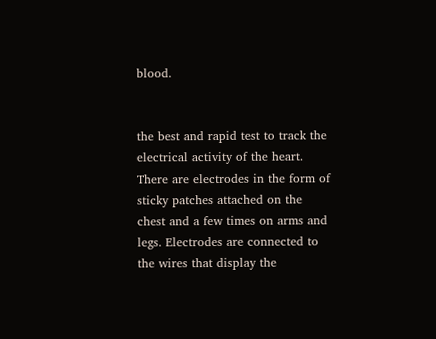blood.


the best and rapid test to track the electrical activity of the heart. There are electrodes in the form of sticky patches attached on the chest and a few times on arms and legs. Electrodes are connected to the wires that display the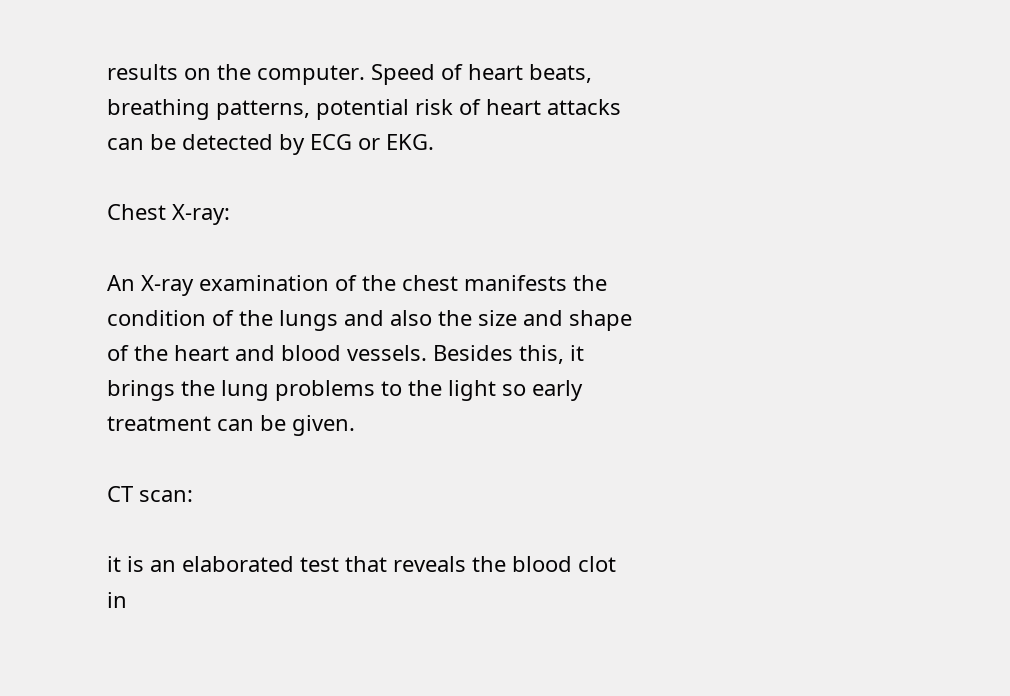results on the computer. Speed of heart beats, breathing patterns, potential risk of heart attacks can be detected by ECG or EKG.

Chest X-ray:

An X-ray examination of the chest manifests the condition of the lungs and also the size and shape of the heart and blood vessels. Besides this, it brings the lung problems to the light so early treatment can be given.

CT scan:

it is an elaborated test that reveals the blood clot in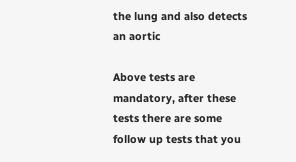the lung and also detects an aortic

Above tests are mandatory, after these tests there are some follow up tests that you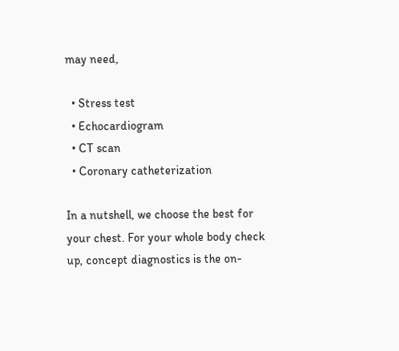may need,

  • Stress test
  • Echocardiogram
  • CT scan
  • Coronary catheterization

In a nutshell, we choose the best for your chest. For your whole body check up, concept diagnostics is the on-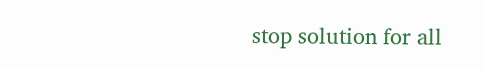stop solution for all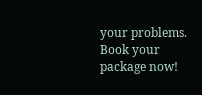your problems. Book your package now!